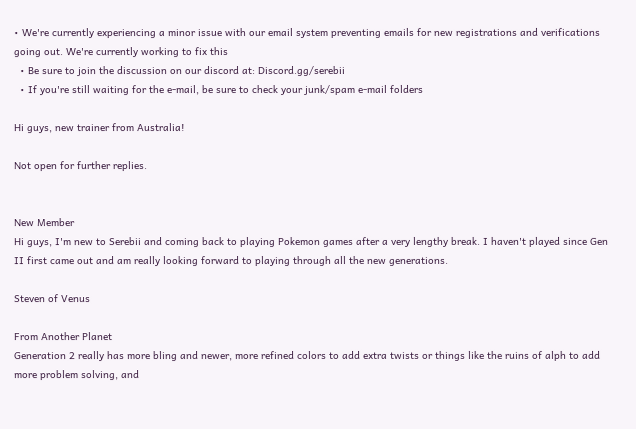• We're currently experiencing a minor issue with our email system preventing emails for new registrations and verifications going out. We're currently working to fix this
  • Be sure to join the discussion on our discord at: Discord.gg/serebii
  • If you're still waiting for the e-mail, be sure to check your junk/spam e-mail folders

Hi guys, new trainer from Australia!

Not open for further replies.


New Member
Hi guys, I'm new to Serebii and coming back to playing Pokemon games after a very lengthy break. I haven't played since Gen II first came out and am really looking forward to playing through all the new generations.

Steven of Venus

From Another Planet
Generation 2 really has more bling and newer, more refined colors to add extra twists or things like the ruins of alph to add more problem solving, and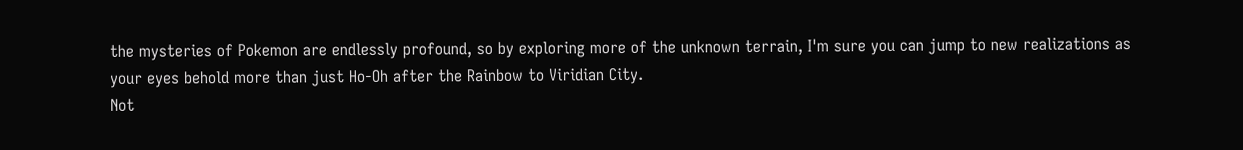the mysteries of Pokemon are endlessly profound, so by exploring more of the unknown terrain, I'm sure you can jump to new realizations as your eyes behold more than just Ho-Oh after the Rainbow to Viridian City.
Not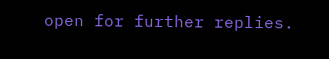open for further replies.